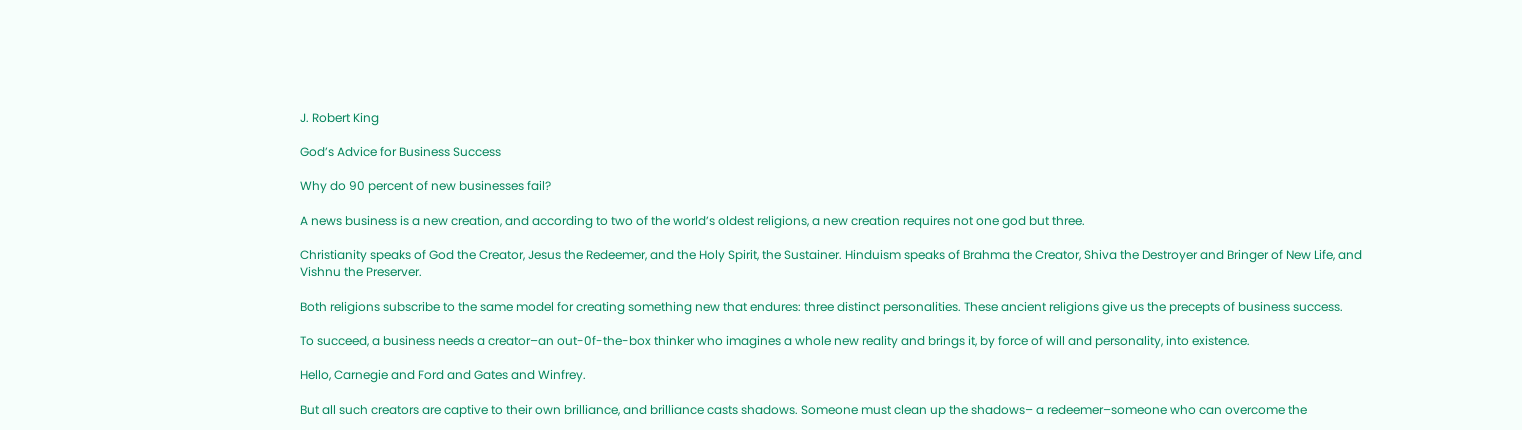J. Robert King

God’s Advice for Business Success

Why do 90 percent of new businesses fail?

A news business is a new creation, and according to two of the world’s oldest religions, a new creation requires not one god but three.

Christianity speaks of God the Creator, Jesus the Redeemer, and the Holy Spirit, the Sustainer. Hinduism speaks of Brahma the Creator, Shiva the Destroyer and Bringer of New Life, and Vishnu the Preserver.

Both religions subscribe to the same model for creating something new that endures: three distinct personalities. These ancient religions give us the precepts of business success.

To succeed, a business needs a creator–an out-0f-the-box thinker who imagines a whole new reality and brings it, by force of will and personality, into existence.

Hello, Carnegie and Ford and Gates and Winfrey.

But all such creators are captive to their own brilliance, and brilliance casts shadows. Someone must clean up the shadows– a redeemer–someone who can overcome the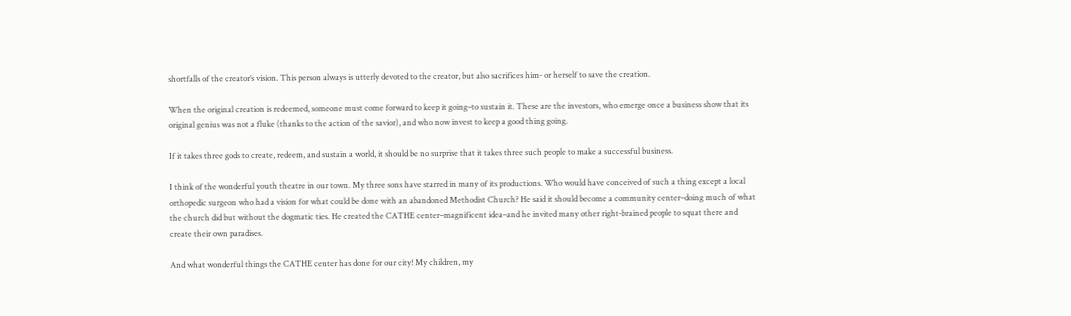shortfalls of the creator’s vision. This person always is utterly devoted to the creator, but also sacrifices him- or herself to save the creation.

When the original creation is redeemed, someone must come forward to keep it going–to sustain it. These are the investors, who emerge once a business show that its original genius was not a fluke (thanks to the action of the savior), and who now invest to keep a good thing going.

If it takes three gods to create, redeem, and sustain a world, it should be no surprise that it takes three such people to make a successful business.

I think of the wonderful youth theatre in our town. My three sons have starred in many of its productions. Who would have conceived of such a thing except a local orthopedic surgeon who had a vision for what could be done with an abandoned Methodist Church? He said it should become a community center–doing much of what the church did but without the dogmatic ties. He created the CATHE center–magnificent idea–and he invited many other right-brained people to squat there and create their own paradises.

And what wonderful things the CATHE center has done for our city! My children, my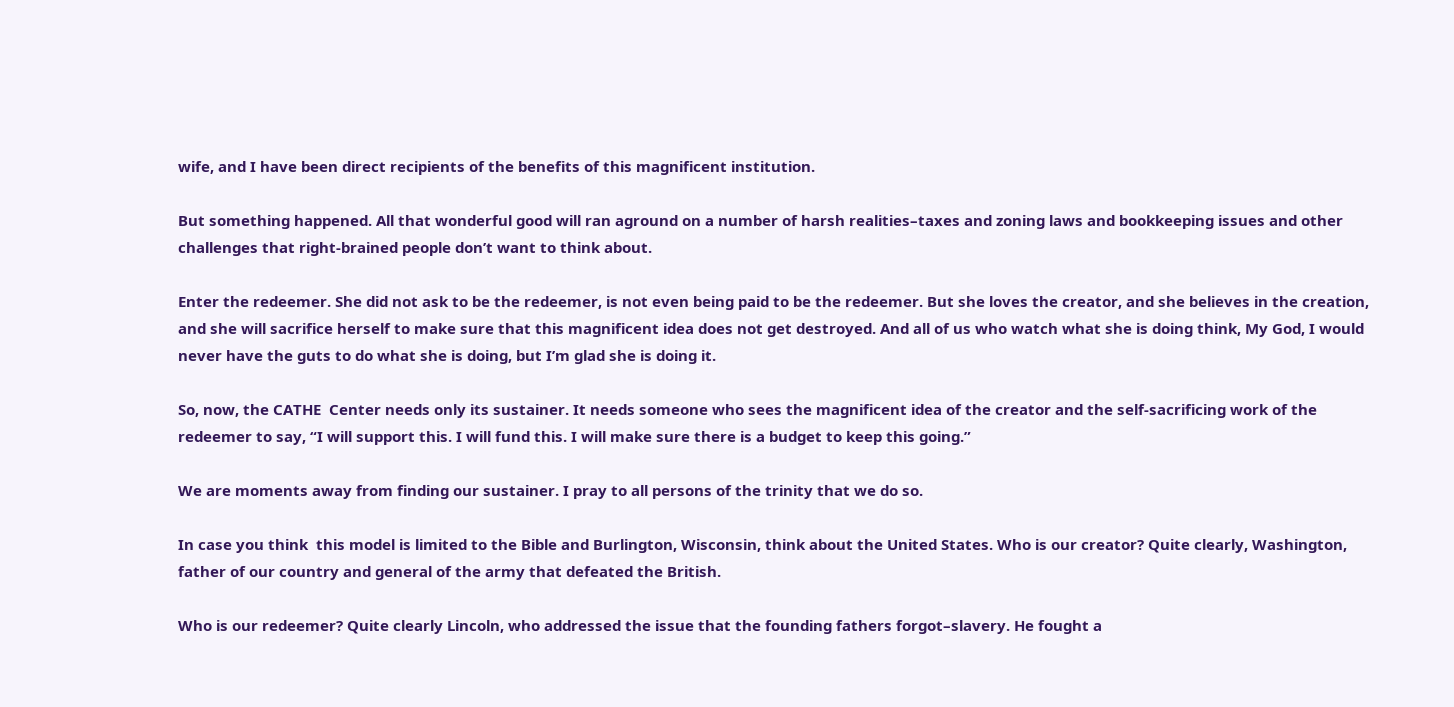wife, and I have been direct recipients of the benefits of this magnificent institution.

But something happened. All that wonderful good will ran aground on a number of harsh realities–taxes and zoning laws and bookkeeping issues and other challenges that right-brained people don’t want to think about.

Enter the redeemer. She did not ask to be the redeemer, is not even being paid to be the redeemer. But she loves the creator, and she believes in the creation, and she will sacrifice herself to make sure that this magnificent idea does not get destroyed. And all of us who watch what she is doing think, My God, I would never have the guts to do what she is doing, but I’m glad she is doing it.

So, now, the CATHE  Center needs only its sustainer. It needs someone who sees the magnificent idea of the creator and the self-sacrificing work of the redeemer to say, “I will support this. I will fund this. I will make sure there is a budget to keep this going.”

We are moments away from finding our sustainer. I pray to all persons of the trinity that we do so.

In case you think  this model is limited to the Bible and Burlington, Wisconsin, think about the United States. Who is our creator? Quite clearly, Washington, father of our country and general of the army that defeated the British.

Who is our redeemer? Quite clearly Lincoln, who addressed the issue that the founding fathers forgot–slavery. He fought a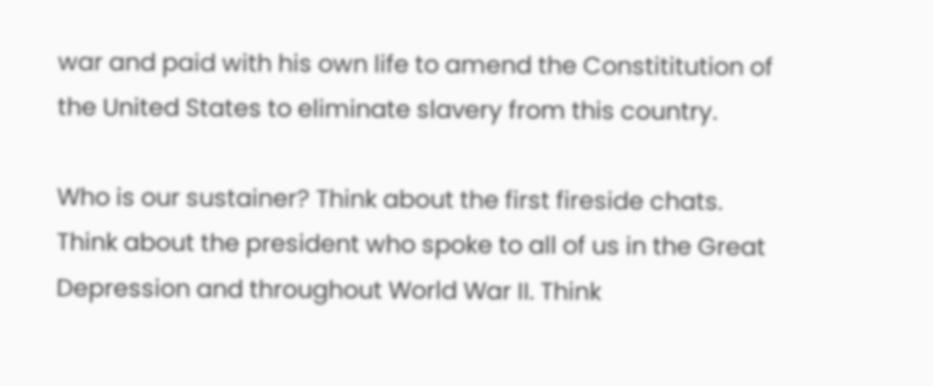war and paid with his own life to amend the Constititution of the United States to eliminate slavery from this country.

Who is our sustainer? Think about the first fireside chats. Think about the president who spoke to all of us in the Great Depression and throughout World War II. Think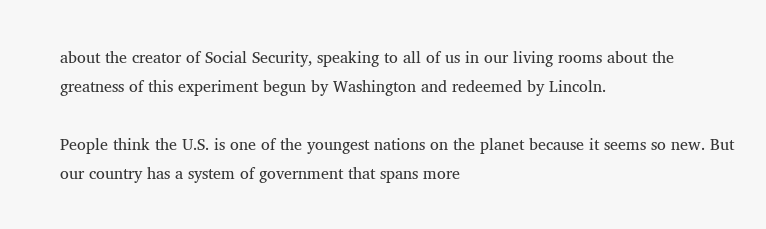about the creator of Social Security, speaking to all of us in our living rooms about the greatness of this experiment begun by Washington and redeemed by Lincoln.

People think the U.S. is one of the youngest nations on the planet because it seems so new. But our country has a system of government that spans more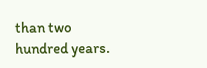than two hundred years.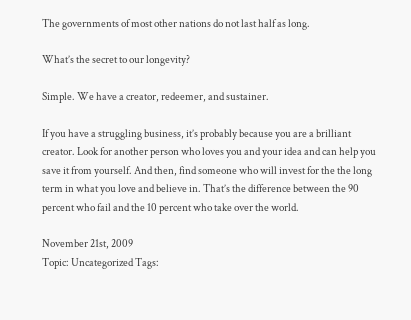The governments of most other nations do not last half as long.

What’s the secret to our longevity?

Simple. We have a creator, redeemer, and sustainer.

If you have a struggling business, it’s probably because you are a brilliant creator. Look for another person who loves you and your idea and can help you save it from yourself. And then, find someone who will invest for the the long term in what you love and believe in. That’s the difference between the 90 percent who fail and the 10 percent who take over the world.

November 21st, 2009
Topic: Uncategorized Tags: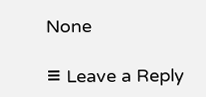None

≡ Leave a Reply